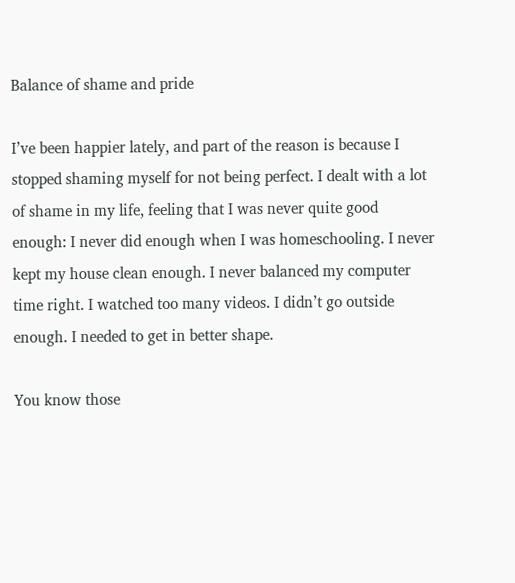Balance of shame and pride

I’ve been happier lately, and part of the reason is because I stopped shaming myself for not being perfect. I dealt with a lot of shame in my life, feeling that I was never quite good enough: I never did enough when I was homeschooling. I never kept my house clean enough. I never balanced my computer time right. I watched too many videos. I didn’t go outside enough. I needed to get in better shape.

You know those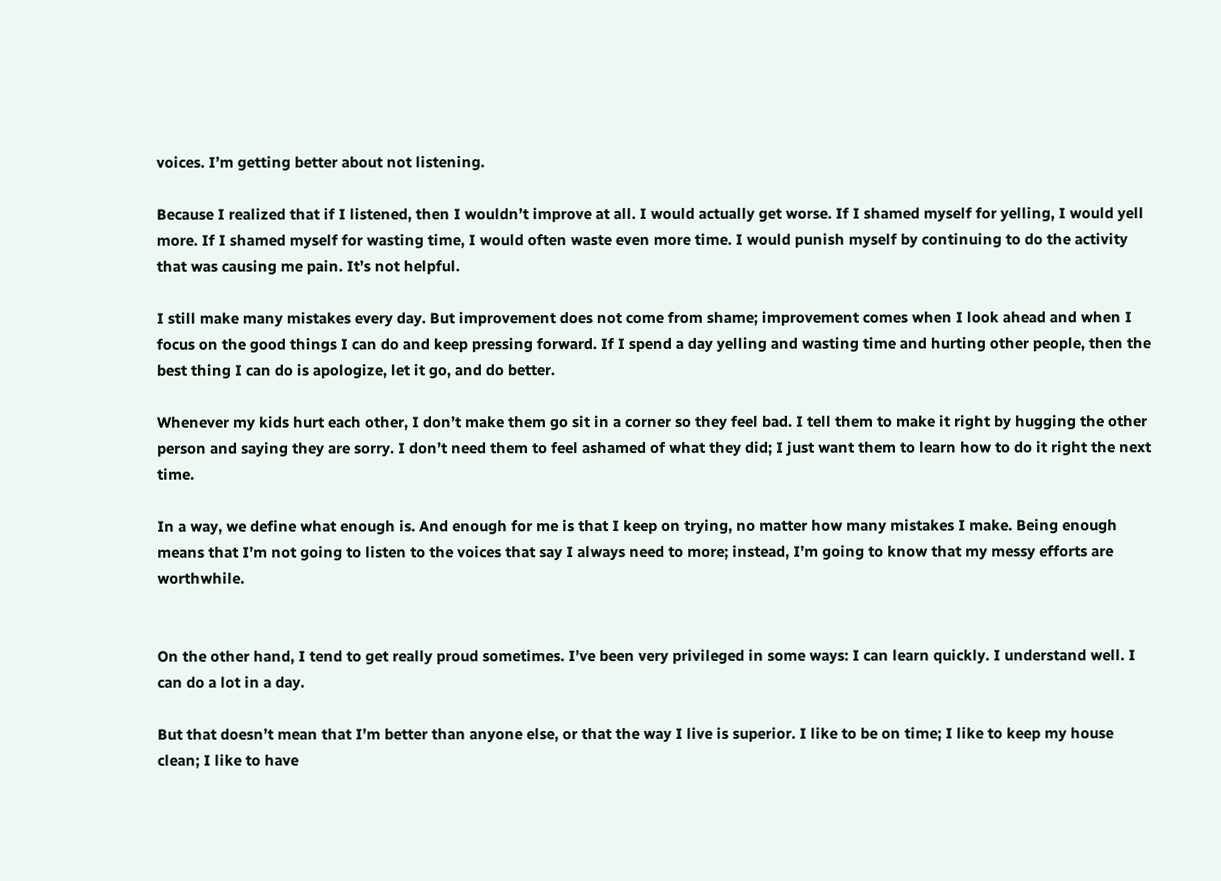voices. I’m getting better about not listening.

Because I realized that if I listened, then I wouldn’t improve at all. I would actually get worse. If I shamed myself for yelling, I would yell more. If I shamed myself for wasting time, I would often waste even more time. I would punish myself by continuing to do the activity that was causing me pain. It’s not helpful.

I still make many mistakes every day. But improvement does not come from shame; improvement comes when I look ahead and when I focus on the good things I can do and keep pressing forward. If I spend a day yelling and wasting time and hurting other people, then the best thing I can do is apologize, let it go, and do better.

Whenever my kids hurt each other, I don’t make them go sit in a corner so they feel bad. I tell them to make it right by hugging the other person and saying they are sorry. I don’t need them to feel ashamed of what they did; I just want them to learn how to do it right the next time.

In a way, we define what enough is. And enough for me is that I keep on trying, no matter how many mistakes I make. Being enough means that I’m not going to listen to the voices that say I always need to more; instead, I’m going to know that my messy efforts are worthwhile.


On the other hand, I tend to get really proud sometimes. I’ve been very privileged in some ways: I can learn quickly. I understand well. I can do a lot in a day.

But that doesn’t mean that I’m better than anyone else, or that the way I live is superior. I like to be on time; I like to keep my house clean; I like to have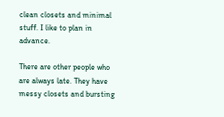clean closets and minimal stuff. I like to plan in advance.

There are other people who are always late. They have messy closets and bursting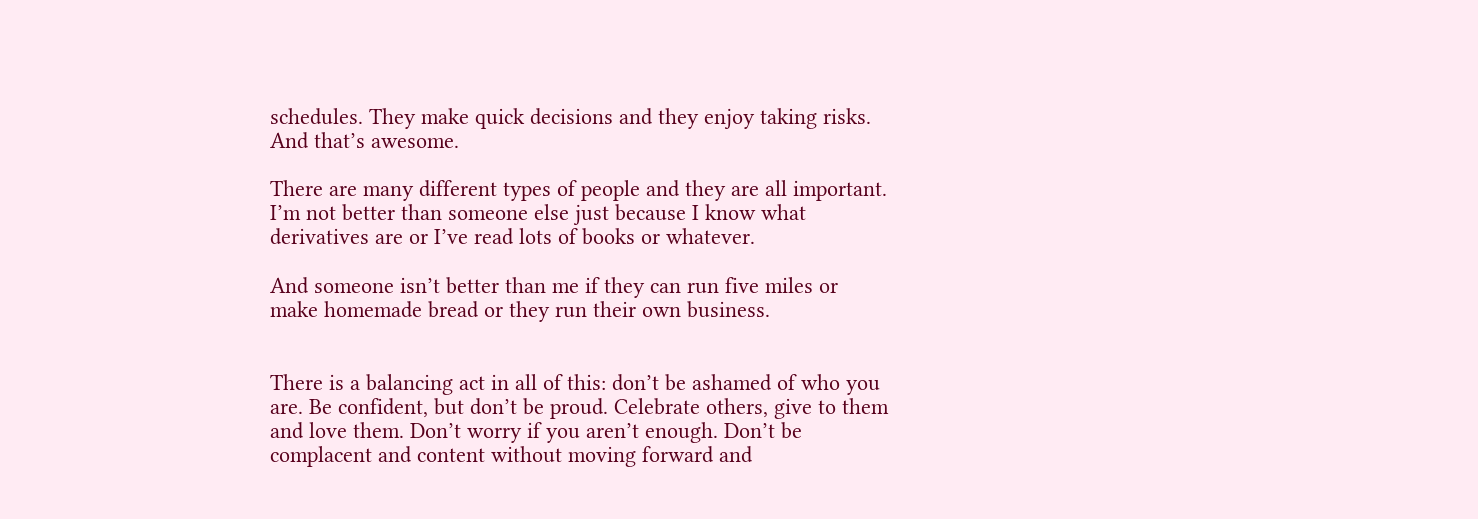schedules. They make quick decisions and they enjoy taking risks. And that’s awesome.

There are many different types of people and they are all important. I’m not better than someone else just because I know what derivatives are or I’ve read lots of books or whatever.

And someone isn’t better than me if they can run five miles or make homemade bread or they run their own business.


There is a balancing act in all of this: don’t be ashamed of who you are. Be confident, but don’t be proud. Celebrate others, give to them and love them. Don’t worry if you aren’t enough. Don’t be complacent and content without moving forward and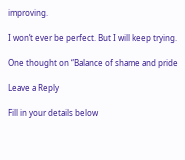improving.

I won’t ever be perfect. But I will keep trying.

One thought on “Balance of shame and pride

Leave a Reply

Fill in your details below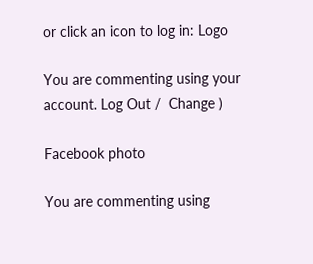or click an icon to log in: Logo

You are commenting using your account. Log Out /  Change )

Facebook photo

You are commenting using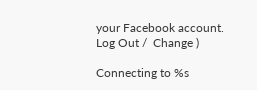your Facebook account. Log Out /  Change )

Connecting to %s